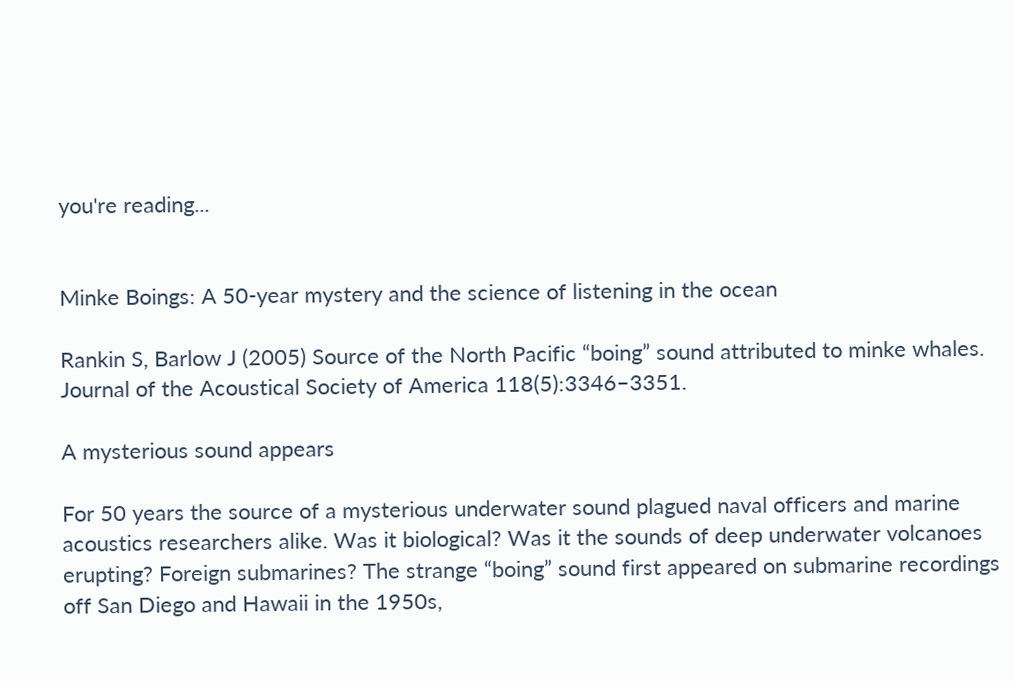you're reading...


Minke Boings: A 50-year mystery and the science of listening in the ocean

Rankin S, Barlow J (2005) Source of the North Pacific “boing” sound attributed to minke whales. Journal of the Acoustical Society of America 118(5):3346–3351.

A mysterious sound appears

For 50 years the source of a mysterious underwater sound plagued naval officers and marine acoustics researchers alike. Was it biological? Was it the sounds of deep underwater volcanoes erupting? Foreign submarines? The strange “boing” sound first appeared on submarine recordings off San Diego and Hawaii in the 1950s,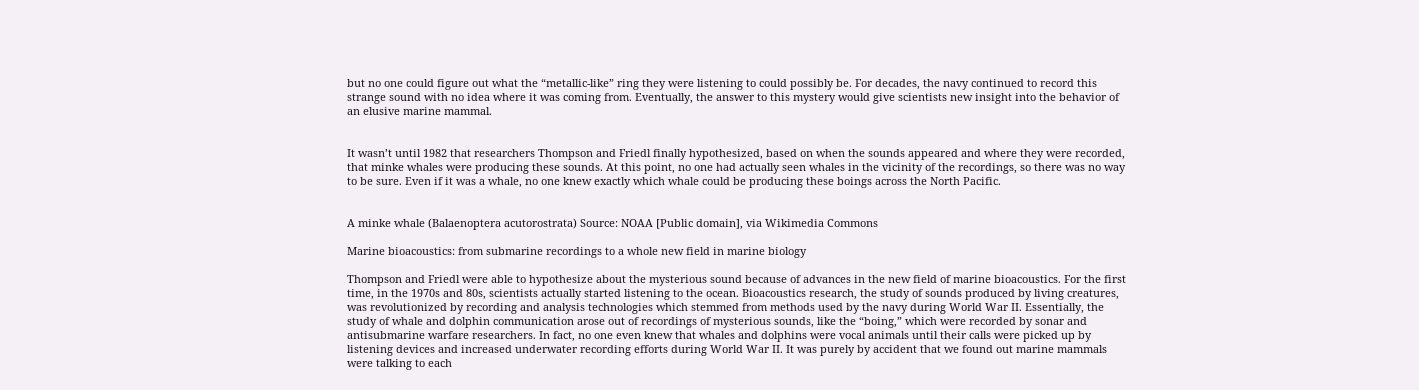but no one could figure out what the “metallic-like” ring they were listening to could possibly be. For decades, the navy continued to record this strange sound with no idea where it was coming from. Eventually, the answer to this mystery would give scientists new insight into the behavior of an elusive marine mammal.


It wasn’t until 1982 that researchers Thompson and Friedl finally hypothesized, based on when the sounds appeared and where they were recorded, that minke whales were producing these sounds. At this point, no one had actually seen whales in the vicinity of the recordings, so there was no way to be sure. Even if it was a whale, no one knew exactly which whale could be producing these boings across the North Pacific.


A minke whale (Balaenoptera acutorostrata) Source: NOAA [Public domain], via Wikimedia Commons

Marine bioacoustics: from submarine recordings to a whole new field in marine biology

Thompson and Friedl were able to hypothesize about the mysterious sound because of advances in the new field of marine bioacoustics. For the first time, in the 1970s and 80s, scientists actually started listening to the ocean. Bioacoustics research, the study of sounds produced by living creatures, was revolutionized by recording and analysis technologies which stemmed from methods used by the navy during World War II. Essentially, the study of whale and dolphin communication arose out of recordings of mysterious sounds, like the “boing,” which were recorded by sonar and antisubmarine warfare researchers. In fact, no one even knew that whales and dolphins were vocal animals until their calls were picked up by listening devices and increased underwater recording efforts during World War II. It was purely by accident that we found out marine mammals were talking to each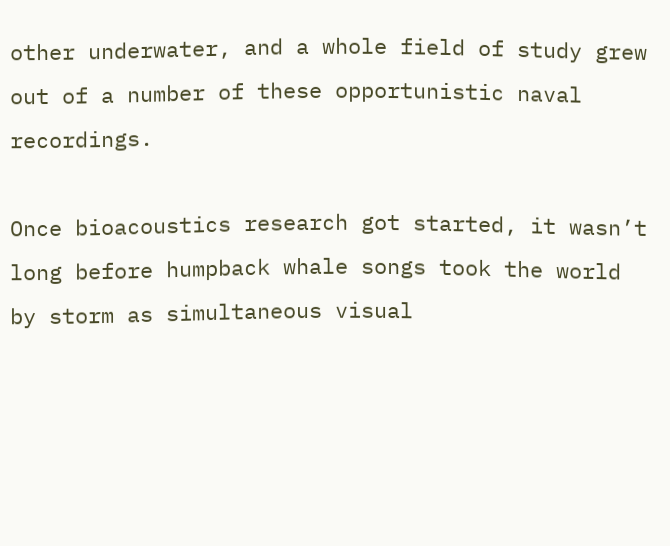other underwater, and a whole field of study grew out of a number of these opportunistic naval recordings.

Once bioacoustics research got started, it wasn’t long before humpback whale songs took the world by storm as simultaneous visual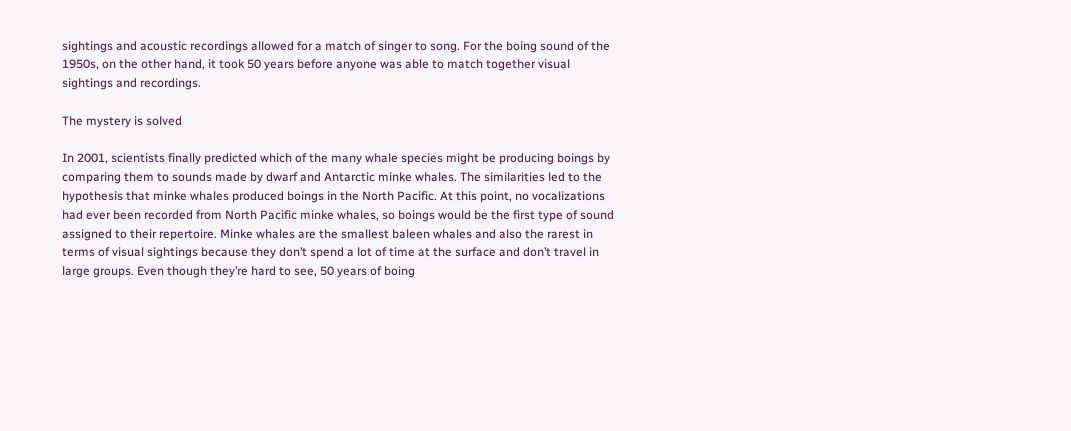sightings and acoustic recordings allowed for a match of singer to song. For the boing sound of the 1950s, on the other hand, it took 50 years before anyone was able to match together visual sightings and recordings.

The mystery is solved

In 2001, scientists finally predicted which of the many whale species might be producing boings by comparing them to sounds made by dwarf and Antarctic minke whales. The similarities led to the hypothesis that minke whales produced boings in the North Pacific. At this point, no vocalizations had ever been recorded from North Pacific minke whales, so boings would be the first type of sound assigned to their repertoire. Minke whales are the smallest baleen whales and also the rarest in terms of visual sightings because they don’t spend a lot of time at the surface and don’t travel in large groups. Even though they’re hard to see, 50 years of boing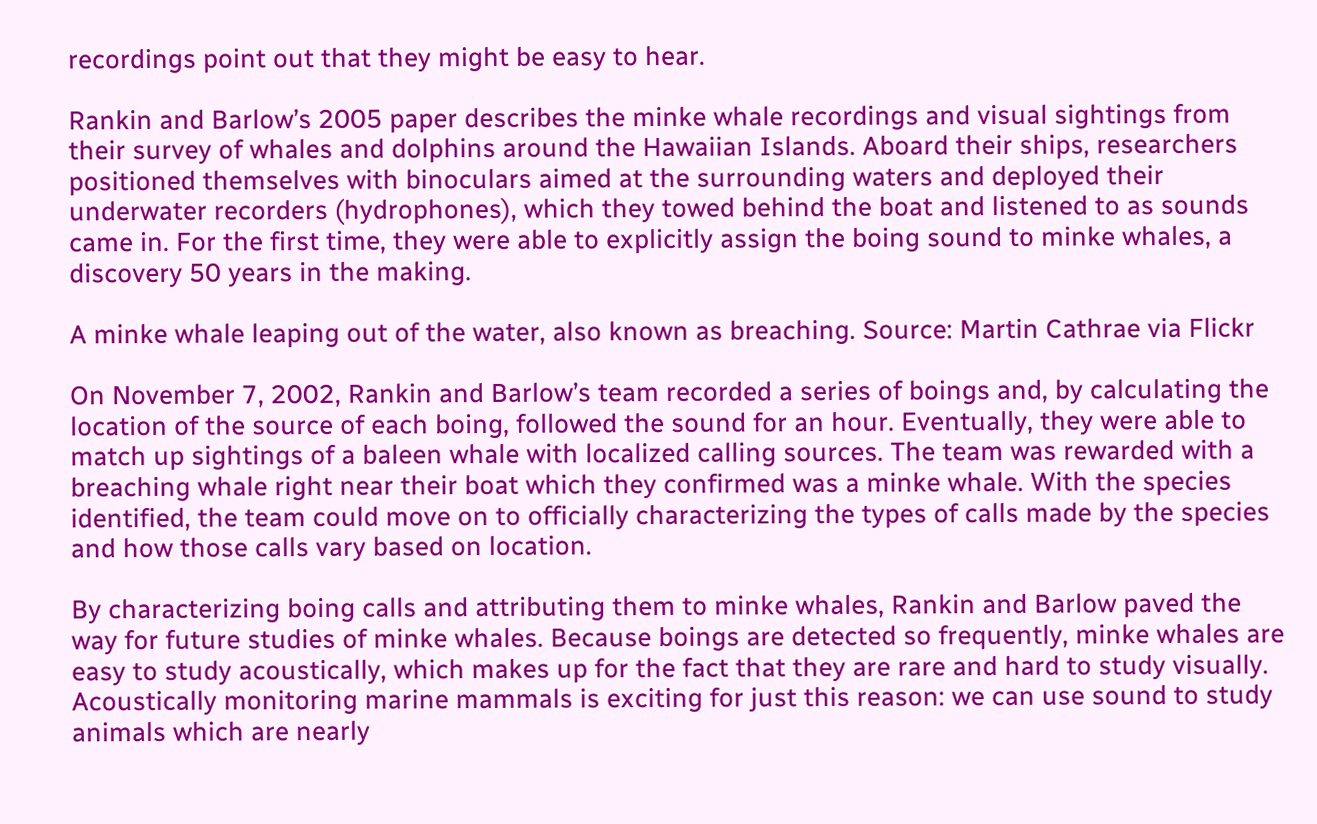recordings point out that they might be easy to hear.

Rankin and Barlow’s 2005 paper describes the minke whale recordings and visual sightings from their survey of whales and dolphins around the Hawaiian Islands. Aboard their ships, researchers positioned themselves with binoculars aimed at the surrounding waters and deployed their underwater recorders (hydrophones), which they towed behind the boat and listened to as sounds came in. For the first time, they were able to explicitly assign the boing sound to minke whales, a discovery 50 years in the making.

A minke whale leaping out of the water, also known as breaching. Source: Martin Cathrae via Flickr

On November 7, 2002, Rankin and Barlow’s team recorded a series of boings and, by calculating the location of the source of each boing, followed the sound for an hour. Eventually, they were able to match up sightings of a baleen whale with localized calling sources. The team was rewarded with a breaching whale right near their boat which they confirmed was a minke whale. With the species identified, the team could move on to officially characterizing the types of calls made by the species and how those calls vary based on location.

By characterizing boing calls and attributing them to minke whales, Rankin and Barlow paved the way for future studies of minke whales. Because boings are detected so frequently, minke whales are easy to study acoustically, which makes up for the fact that they are rare and hard to study visually. Acoustically monitoring marine mammals is exciting for just this reason: we can use sound to study animals which are nearly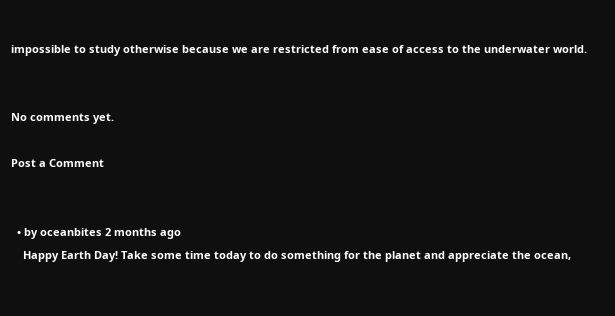impossible to study otherwise because we are restricted from ease of access to the underwater world.


No comments yet.

Post a Comment


  • by oceanbites 2 months ago
    Happy Earth Day! Take some time today to do something for the planet and appreciate the ocean,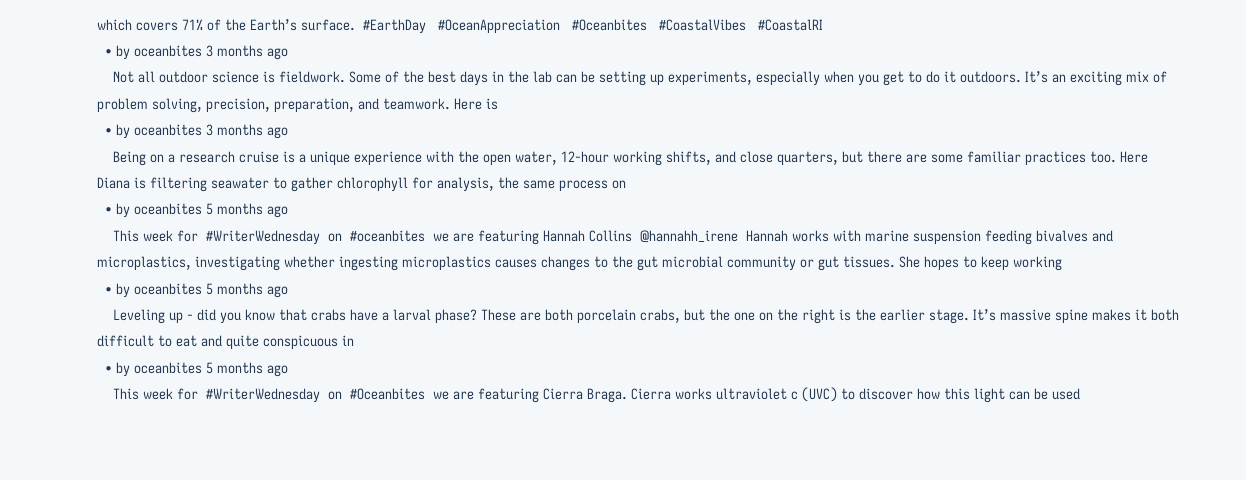which covers 71% of the Earth’s surface.  #EarthDay   #OceanAppreciation   #Oceanbites   #CoastalVibes   #CoastalRI
  • by oceanbites 3 months ago
    Not all outdoor science is fieldwork. Some of the best days in the lab can be setting up experiments, especially when you get to do it outdoors. It’s an exciting mix of problem solving, precision, preparation, and teamwork. Here is
  • by oceanbites 3 months ago
    Being on a research cruise is a unique experience with the open water, 12-hour working shifts, and close quarters, but there are some familiar practices too. Here Diana is filtering seawater to gather chlorophyll for analysis, the same process on
  • by oceanbites 5 months ago
    This week for  #WriterWednesday  on  #oceanbites  we are featuring Hannah Collins  @hannahh_irene  Hannah works with marine suspension feeding bivalves and microplastics, investigating whether ingesting microplastics causes changes to the gut microbial community or gut tissues. She hopes to keep working
  • by oceanbites 5 months ago
    Leveling up - did you know that crabs have a larval phase? These are both porcelain crabs, but the one on the right is the earlier stage. It’s massive spine makes it both difficult to eat and quite conspicuous in
  • by oceanbites 5 months ago
    This week for  #WriterWednesday  on  #Oceanbites  we are featuring Cierra Braga. Cierra works ultraviolet c (UVC) to discover how this light can be used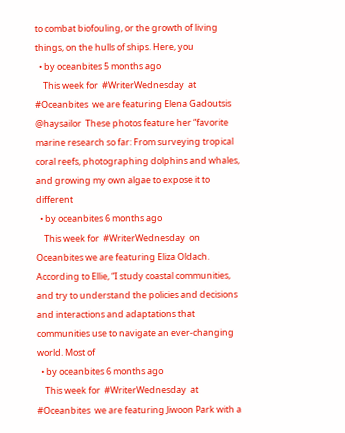to combat biofouling, or the growth of living things, on the hulls of ships. Here, you
  • by oceanbites 5 months ago
    This week for  #WriterWednesday  at  #Oceanbites  we are featuring Elena Gadoutsis  @haysailor  These photos feature her “favorite marine research so far: From surveying tropical coral reefs, photographing dolphins and whales, and growing my own algae to expose it to different
  • by oceanbites 6 months ago
    This week for  #WriterWednesday  on Oceanbites we are featuring Eliza Oldach. According to Ellie, “I study coastal communities, and try to understand the policies and decisions and interactions and adaptations that communities use to navigate an ever-changing world. Most of
  • by oceanbites 6 months ago
    This week for  #WriterWednesday  at  #Oceanbites  we are featuring Jiwoon Park with a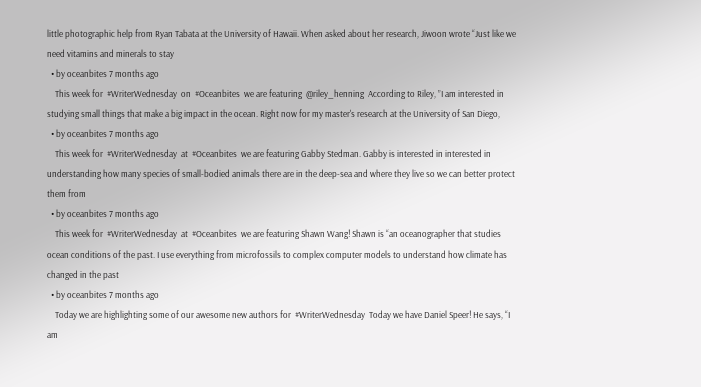little photographic help from Ryan Tabata at the University of Hawaii. When asked about her research, Jiwoon wrote “Just like we need vitamins and minerals to stay
  • by oceanbites 7 months ago
    This week for  #WriterWednesday  on  #Oceanbites  we are featuring  @riley_henning  According to Riley, ”I am interested in studying small things that make a big impact in the ocean. Right now for my master's research at the University of San Diego,
  • by oceanbites 7 months ago
    This week for  #WriterWednesday  at  #Oceanbites  we are featuring Gabby Stedman. Gabby is interested in interested in understanding how many species of small-bodied animals there are in the deep-sea and where they live so we can better protect them from
  • by oceanbites 7 months ago
    This week for  #WriterWednesday  at  #Oceanbites  we are featuring Shawn Wang! Shawn is “an oceanographer that studies ocean conditions of the past. I use everything from microfossils to complex computer models to understand how climate has changed in the past
  • by oceanbites 7 months ago
    Today we are highlighting some of our awesome new authors for  #WriterWednesday  Today we have Daniel Speer! He says, “I am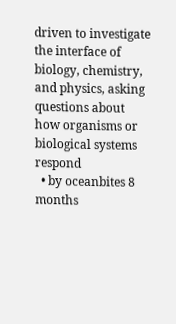driven to investigate the interface of biology, chemistry, and physics, asking questions about how organisms or biological systems respond
  • by oceanbites 8 months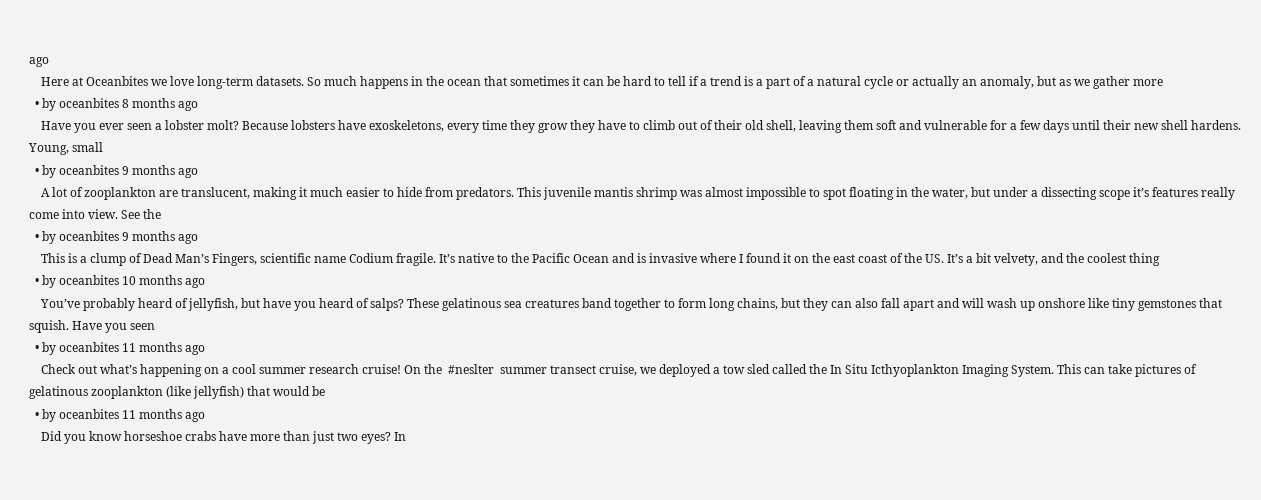ago
    Here at Oceanbites we love long-term datasets. So much happens in the ocean that sometimes it can be hard to tell if a trend is a part of a natural cycle or actually an anomaly, but as we gather more
  • by oceanbites 8 months ago
    Have you ever seen a lobster molt? Because lobsters have exoskeletons, every time they grow they have to climb out of their old shell, leaving them soft and vulnerable for a few days until their new shell hardens. Young, small
  • by oceanbites 9 months ago
    A lot of zooplankton are translucent, making it much easier to hide from predators. This juvenile mantis shrimp was almost impossible to spot floating in the water, but under a dissecting scope it’s features really come into view. See the
  • by oceanbites 9 months ago
    This is a clump of Dead Man’s Fingers, scientific name Codium fragile. It’s native to the Pacific Ocean and is invasive where I found it on the east coast of the US. It’s a bit velvety, and the coolest thing
  • by oceanbites 10 months ago
    You’ve probably heard of jellyfish, but have you heard of salps? These gelatinous sea creatures band together to form long chains, but they can also fall apart and will wash up onshore like tiny gemstones that squish. Have you seen
  • by oceanbites 11 months ago
    Check out what’s happening on a cool summer research cruise! On the  #neslter  summer transect cruise, we deployed a tow sled called the In Situ Icthyoplankton Imaging System. This can take pictures of gelatinous zooplankton (like jellyfish) that would be
  • by oceanbites 11 months ago
    Did you know horseshoe crabs have more than just two eyes? In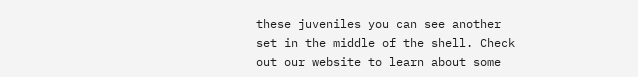these juveniles you can see another set in the middle of the shell. Check out our website to learn about some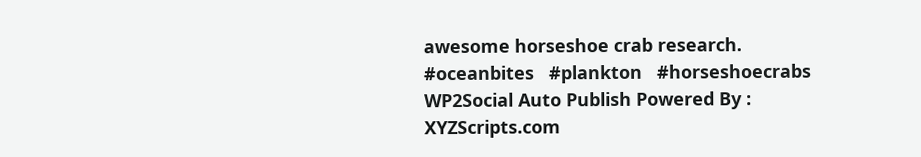awesome horseshoe crab research.  #oceanbites   #plankton   #horseshoecrabs
WP2Social Auto Publish Powered By : XYZScripts.com